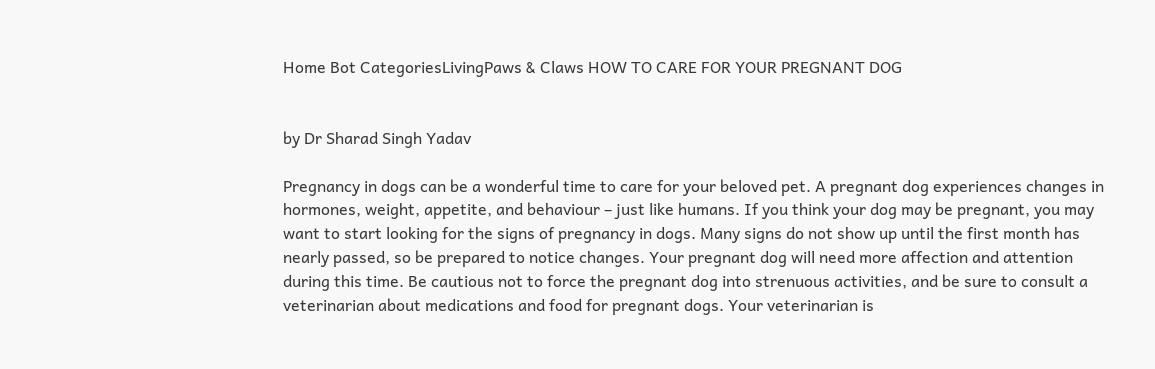Home Bot CategoriesLivingPaws & Claws HOW TO CARE FOR YOUR PREGNANT DOG


by Dr Sharad Singh Yadav

Pregnancy in dogs can be a wonderful time to care for your beloved pet. A pregnant dog experiences changes in hormones, weight, appetite, and behaviour – just like humans. If you think your dog may be pregnant, you may want to start looking for the signs of pregnancy in dogs. Many signs do not show up until the first month has nearly passed, so be prepared to notice changes. Your pregnant dog will need more affection and attention during this time. Be cautious not to force the pregnant dog into strenuous activities, and be sure to consult a veterinarian about medications and food for pregnant dogs. Your veterinarian is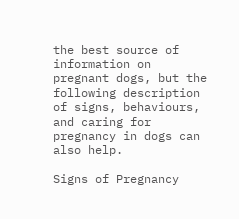the best source of information on pregnant dogs, but the following description of signs, behaviours, and caring for pregnancy in dogs can also help.

Signs of Pregnancy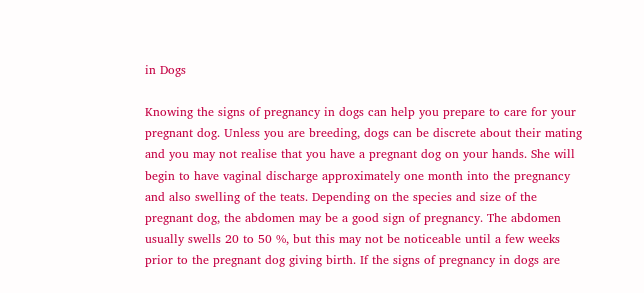in Dogs

Knowing the signs of pregnancy in dogs can help you prepare to care for your pregnant dog. Unless you are breeding, dogs can be discrete about their mating and you may not realise that you have a pregnant dog on your hands. She will begin to have vaginal discharge approximately one month into the pregnancy and also swelling of the teats. Depending on the species and size of the pregnant dog, the abdomen may be a good sign of pregnancy. The abdomen usually swells 20 to 50 %, but this may not be noticeable until a few weeks prior to the pregnant dog giving birth. If the signs of pregnancy in dogs are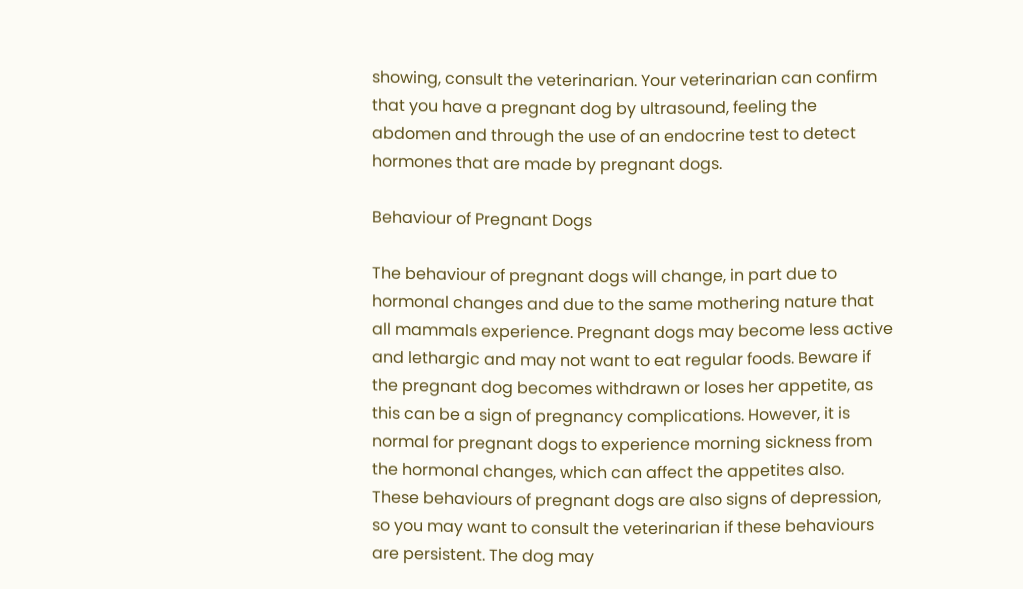showing, consult the veterinarian. Your veterinarian can confirm that you have a pregnant dog by ultrasound, feeling the abdomen and through the use of an endocrine test to detect hormones that are made by pregnant dogs.

Behaviour of Pregnant Dogs

The behaviour of pregnant dogs will change, in part due to hormonal changes and due to the same mothering nature that all mammals experience. Pregnant dogs may become less active and lethargic and may not want to eat regular foods. Beware if the pregnant dog becomes withdrawn or loses her appetite, as this can be a sign of pregnancy complications. However, it is normal for pregnant dogs to experience morning sickness from the hormonal changes, which can affect the appetites also. These behaviours of pregnant dogs are also signs of depression, so you may want to consult the veterinarian if these behaviours are persistent. The dog may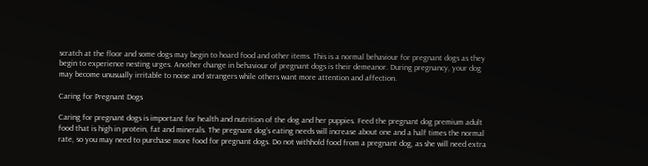scratch at the floor and some dogs may begin to hoard food and other items. This is a normal behaviour for pregnant dogs as they begin to experience nesting urges. Another change in behaviour of pregnant dogs is their demeanor. During pregnancy, your dog may become unusually irritable to noise and strangers while others want more attention and affection.

Caring for Pregnant Dogs

Caring for pregnant dogs is important for health and nutrition of the dog and her puppies. Feed the pregnant dog premium adult food that is high in protein, fat and minerals. The pregnant dog’s eating needs will increase about one and a half times the normal rate, so you may need to purchase more food for pregnant dogs. Do not withhold food from a pregnant dog, as she will need extra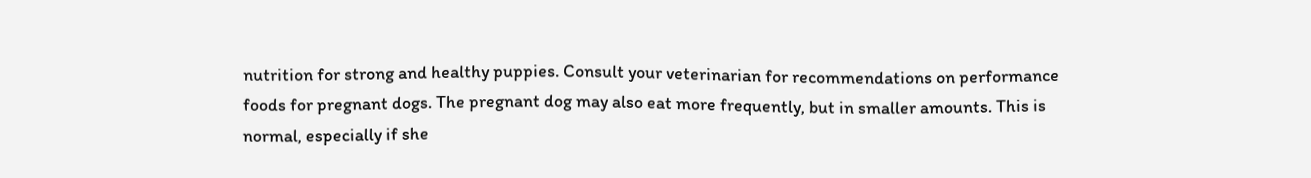nutrition for strong and healthy puppies. Consult your veterinarian for recommendations on performance foods for pregnant dogs. The pregnant dog may also eat more frequently, but in smaller amounts. This is normal, especially if she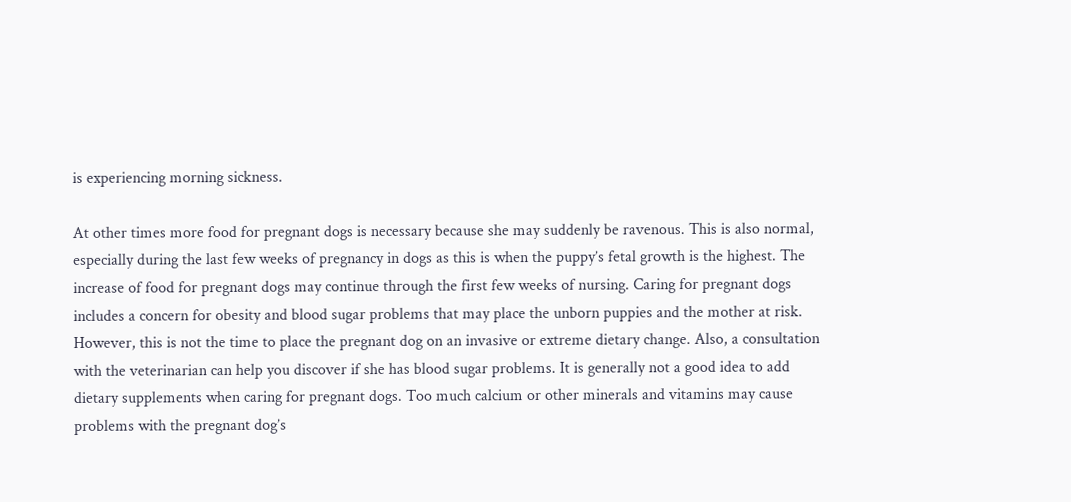is experiencing morning sickness.

At other times more food for pregnant dogs is necessary because she may suddenly be ravenous. This is also normal, especially during the last few weeks of pregnancy in dogs as this is when the puppy’s fetal growth is the highest. The increase of food for pregnant dogs may continue through the first few weeks of nursing. Caring for pregnant dogs includes a concern for obesity and blood sugar problems that may place the unborn puppies and the mother at risk. However, this is not the time to place the pregnant dog on an invasive or extreme dietary change. Also, a consultation with the veterinarian can help you discover if she has blood sugar problems. It is generally not a good idea to add dietary supplements when caring for pregnant dogs. Too much calcium or other minerals and vitamins may cause problems with the pregnant dog’s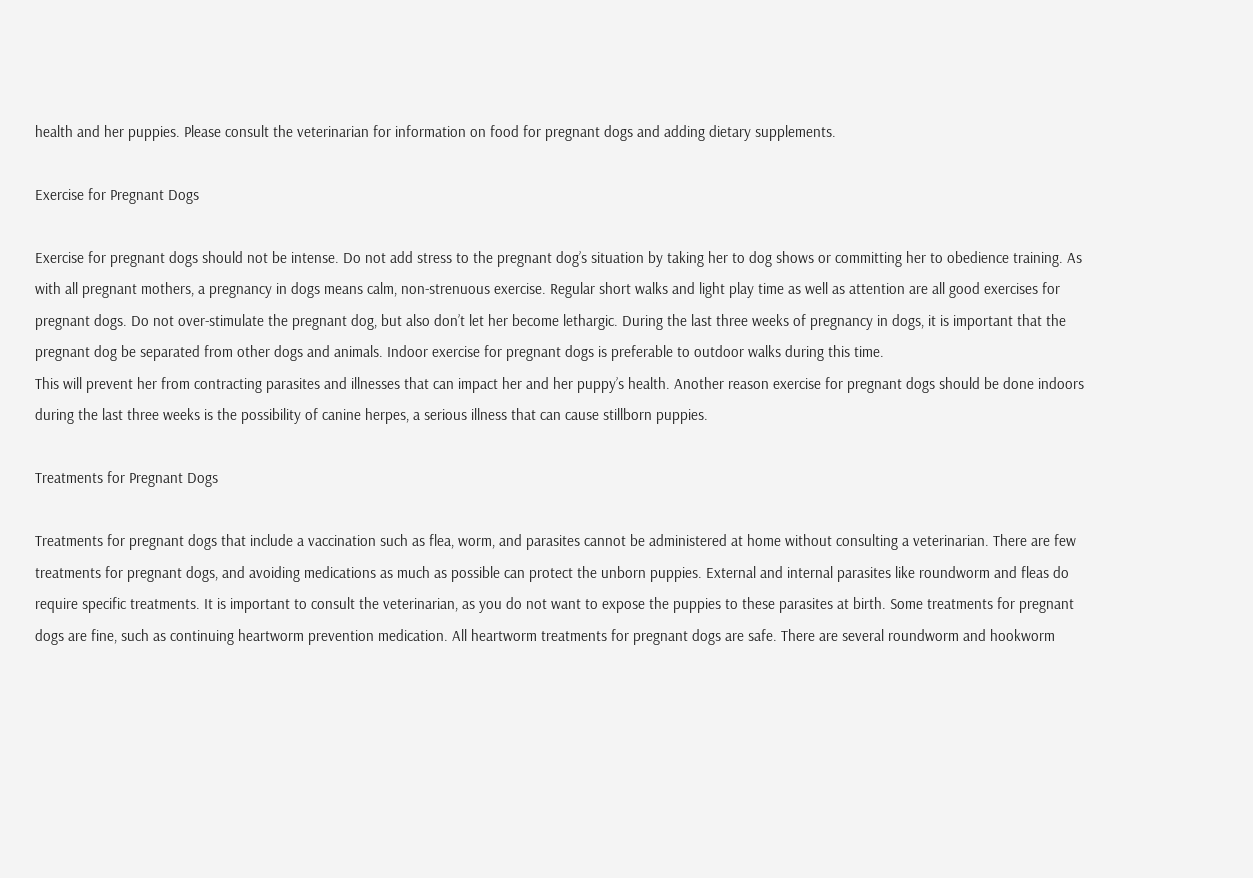health and her puppies. Please consult the veterinarian for information on food for pregnant dogs and adding dietary supplements.

Exercise for Pregnant Dogs

Exercise for pregnant dogs should not be intense. Do not add stress to the pregnant dog’s situation by taking her to dog shows or committing her to obedience training. As with all pregnant mothers, a pregnancy in dogs means calm, non-strenuous exercise. Regular short walks and light play time as well as attention are all good exercises for pregnant dogs. Do not over-stimulate the pregnant dog, but also don’t let her become lethargic. During the last three weeks of pregnancy in dogs, it is important that the pregnant dog be separated from other dogs and animals. Indoor exercise for pregnant dogs is preferable to outdoor walks during this time.
This will prevent her from contracting parasites and illnesses that can impact her and her puppy’s health. Another reason exercise for pregnant dogs should be done indoors during the last three weeks is the possibility of canine herpes, a serious illness that can cause stillborn puppies.

Treatments for Pregnant Dogs

Treatments for pregnant dogs that include a vaccination such as flea, worm, and parasites cannot be administered at home without consulting a veterinarian. There are few treatments for pregnant dogs, and avoiding medications as much as possible can protect the unborn puppies. External and internal parasites like roundworm and fleas do require specific treatments. It is important to consult the veterinarian, as you do not want to expose the puppies to these parasites at birth. Some treatments for pregnant dogs are fine, such as continuing heartworm prevention medication. All heartworm treatments for pregnant dogs are safe. There are several roundworm and hookworm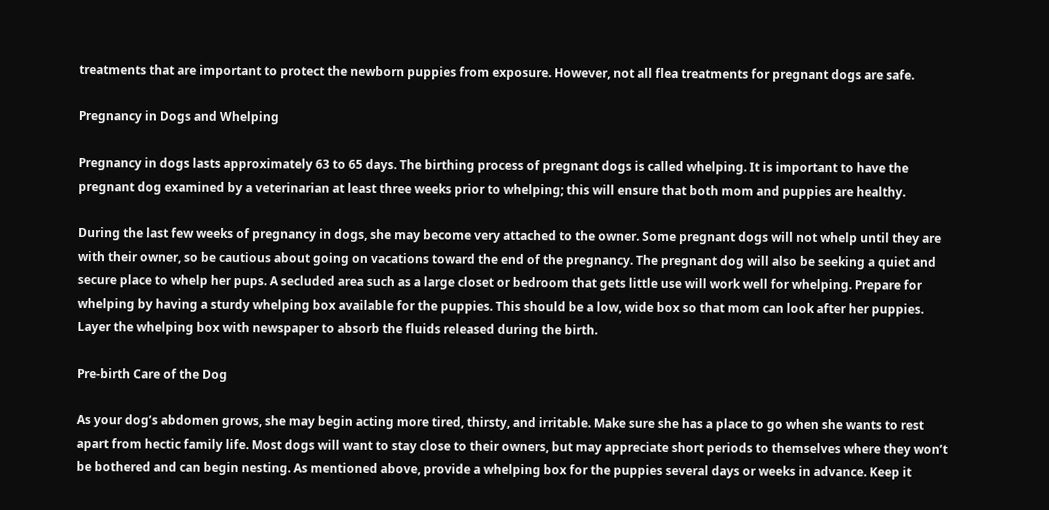treatments that are important to protect the newborn puppies from exposure. However, not all flea treatments for pregnant dogs are safe.

Pregnancy in Dogs and Whelping

Pregnancy in dogs lasts approximately 63 to 65 days. The birthing process of pregnant dogs is called whelping. It is important to have the pregnant dog examined by a veterinarian at least three weeks prior to whelping; this will ensure that both mom and puppies are healthy.

During the last few weeks of pregnancy in dogs, she may become very attached to the owner. Some pregnant dogs will not whelp until they are with their owner, so be cautious about going on vacations toward the end of the pregnancy. The pregnant dog will also be seeking a quiet and secure place to whelp her pups. A secluded area such as a large closet or bedroom that gets little use will work well for whelping. Prepare for whelping by having a sturdy whelping box available for the puppies. This should be a low, wide box so that mom can look after her puppies. Layer the whelping box with newspaper to absorb the fluids released during the birth.

Pre-birth Care of the Dog

As your dog’s abdomen grows, she may begin acting more tired, thirsty, and irritable. Make sure she has a place to go when she wants to rest apart from hectic family life. Most dogs will want to stay close to their owners, but may appreciate short periods to themselves where they won’t be bothered and can begin nesting. As mentioned above, provide a whelping box for the puppies several days or weeks in advance. Keep it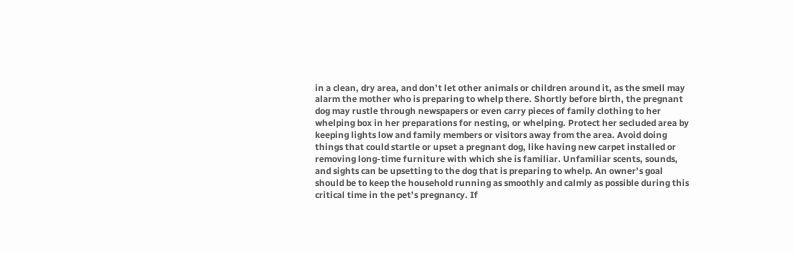in a clean, dry area, and don’t let other animals or children around it, as the smell may alarm the mother who is preparing to whelp there. Shortly before birth, the pregnant dog may rustle through newspapers or even carry pieces of family clothing to her whelping box in her preparations for nesting, or whelping. Protect her secluded area by keeping lights low and family members or visitors away from the area. Avoid doing things that could startle or upset a pregnant dog, like having new carpet installed or removing long-time furniture with which she is familiar. Unfamiliar scents, sounds, and sights can be upsetting to the dog that is preparing to whelp. An owner’s goal should be to keep the household running as smoothly and calmly as possible during this critical time in the pet’s pregnancy. If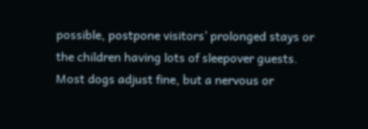possible, postpone visitors’ prolonged stays or the children having lots of sleepover guests. Most dogs adjust fine, but a nervous or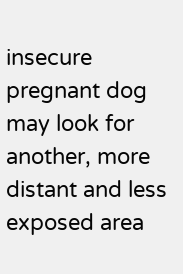insecure pregnant dog may look for another, more distant and less exposed area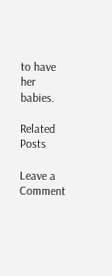to have her babies.

Related Posts

Leave a Comment